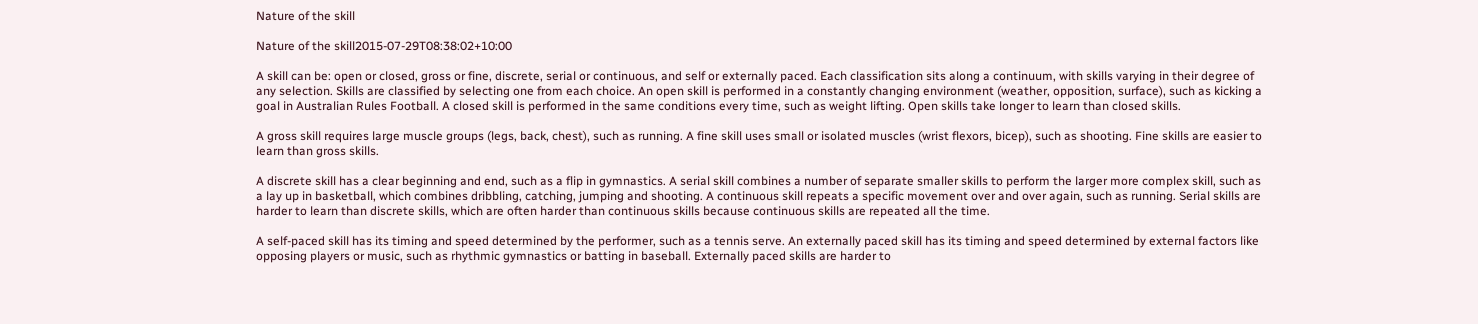Nature of the skill

Nature of the skill2015-07-29T08:38:02+10:00

A skill can be: open or closed, gross or fine, discrete, serial or continuous, and self or externally paced. Each classification sits along a continuum, with skills varying in their degree of any selection. Skills are classified by selecting one from each choice. An open skill is performed in a constantly changing environment (weather, opposition, surface), such as kicking a goal in Australian Rules Football. A closed skill is performed in the same conditions every time, such as weight lifting. Open skills take longer to learn than closed skills.

A gross skill requires large muscle groups (legs, back, chest), such as running. A fine skill uses small or isolated muscles (wrist flexors, bicep), such as shooting. Fine skills are easier to learn than gross skills.

A discrete skill has a clear beginning and end, such as a flip in gymnastics. A serial skill combines a number of separate smaller skills to perform the larger more complex skill, such as a lay up in basketball, which combines dribbling, catching, jumping and shooting. A continuous skill repeats a specific movement over and over again, such as running. Serial skills are harder to learn than discrete skills, which are often harder than continuous skills because continuous skills are repeated all the time.

A self-paced skill has its timing and speed determined by the performer, such as a tennis serve. An externally paced skill has its timing and speed determined by external factors like opposing players or music, such as rhythmic gymnastics or batting in baseball. Externally paced skills are harder to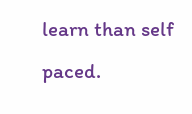learn than self paced.